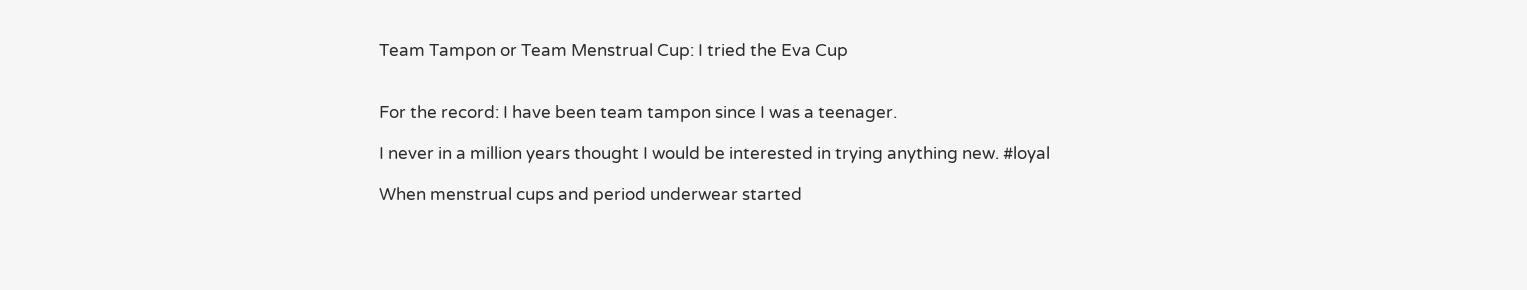Team Tampon or Team Menstrual Cup: I tried the Eva Cup


For the record: I have been team tampon since I was a teenager.

I never in a million years thought I would be interested in trying anything new. #loyal

When menstrual cups and period underwear started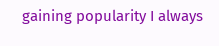gaining popularity I always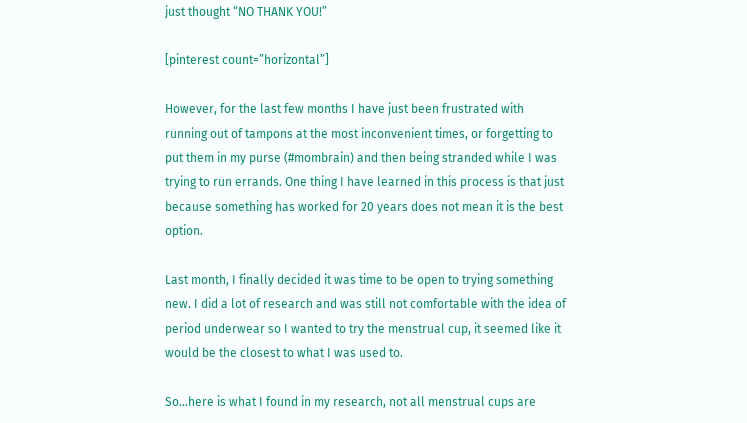just thought “NO THANK YOU!”

[pinterest count=”horizontal”]

However, for the last few months I have just been frustrated with running out of tampons at the most inconvenient times, or forgetting to put them in my purse (#mombrain) and then being stranded while I was trying to run errands. One thing I have learned in this process is that just because something has worked for 20 years does not mean it is the best option.

Last month, I finally decided it was time to be open to trying something new. I did a lot of research and was still not comfortable with the idea of period underwear so I wanted to try the menstrual cup, it seemed like it would be the closest to what I was used to.

So…here is what I found in my research, not all menstrual cups are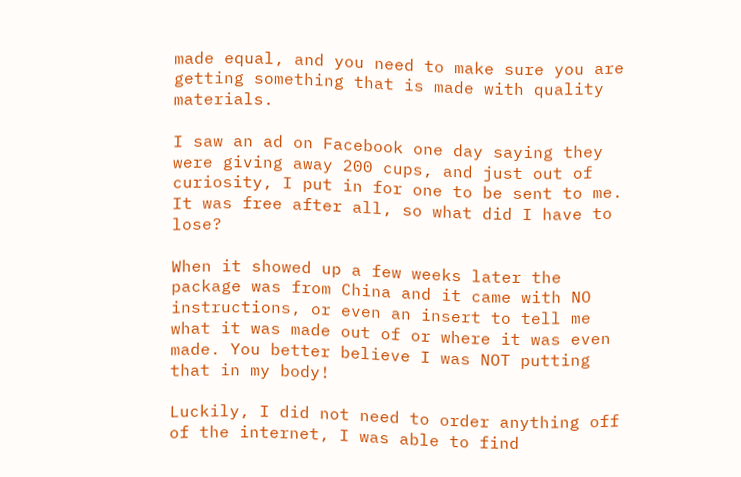made equal, and you need to make sure you are getting something that is made with quality materials.

I saw an ad on Facebook one day saying they were giving away 200 cups, and just out of curiosity, I put in for one to be sent to me. It was free after all, so what did I have to lose?

When it showed up a few weeks later the package was from China and it came with NO instructions, or even an insert to tell me what it was made out of or where it was even made. You better believe I was NOT putting that in my body!

Luckily, I did not need to order anything off of the internet, I was able to find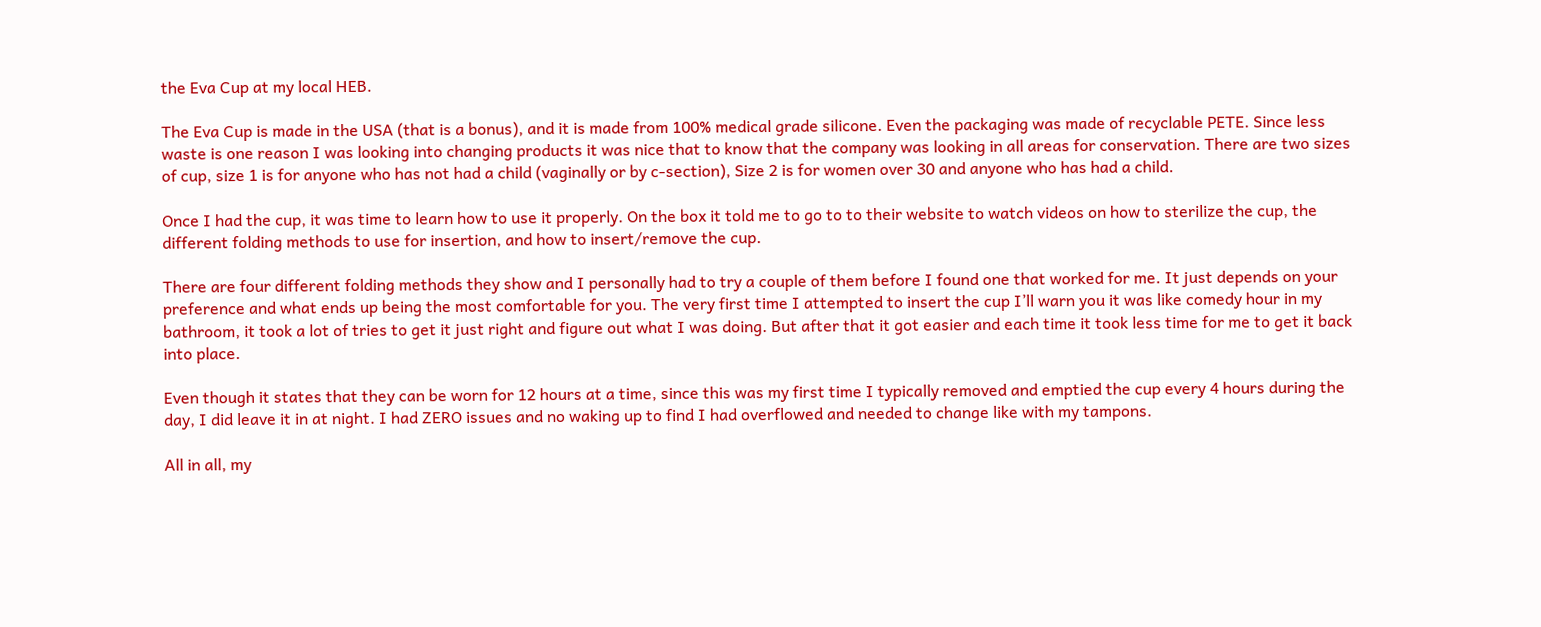the Eva Cup at my local HEB.

The Eva Cup is made in the USA (that is a bonus), and it is made from 100% medical grade silicone. Even the packaging was made of recyclable PETE. Since less waste is one reason I was looking into changing products it was nice that to know that the company was looking in all areas for conservation. There are two sizes of cup, size 1 is for anyone who has not had a child (vaginally or by c-section), Size 2 is for women over 30 and anyone who has had a child.

Once I had the cup, it was time to learn how to use it properly. On the box it told me to go to to their website to watch videos on how to sterilize the cup, the different folding methods to use for insertion, and how to insert/remove the cup.

There are four different folding methods they show and I personally had to try a couple of them before I found one that worked for me. It just depends on your preference and what ends up being the most comfortable for you. The very first time I attempted to insert the cup I’ll warn you it was like comedy hour in my bathroom, it took a lot of tries to get it just right and figure out what I was doing. But after that it got easier and each time it took less time for me to get it back into place.

Even though it states that they can be worn for 12 hours at a time, since this was my first time I typically removed and emptied the cup every 4 hours during the day, I did leave it in at night. I had ZERO issues and no waking up to find I had overflowed and needed to change like with my tampons.

All in all, my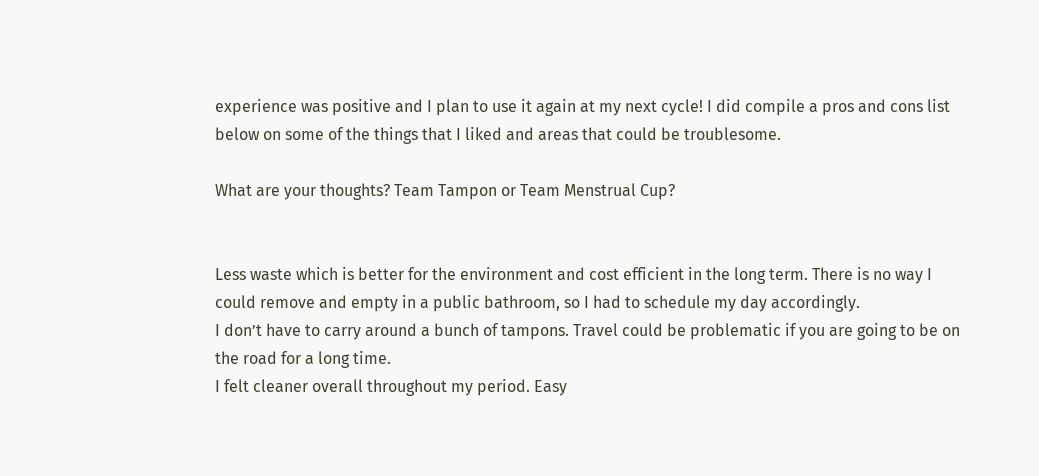experience was positive and I plan to use it again at my next cycle! I did compile a pros and cons list below on some of the things that I liked and areas that could be troublesome.

What are your thoughts? Team Tampon or Team Menstrual Cup?


Less waste which is better for the environment and cost efficient in the long term. There is no way I could remove and empty in a public bathroom, so I had to schedule my day accordingly.
I don’t have to carry around a bunch of tampons. Travel could be problematic if you are going to be on the road for a long time.
I felt cleaner overall throughout my period. Easy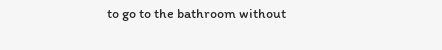to go to the bathroom without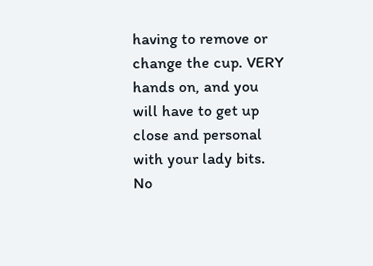having to remove or change the cup. VERY hands on, and you will have to get up close and personal with your lady bits.
No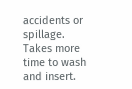accidents or spillage. Takes more time to wash and insert.